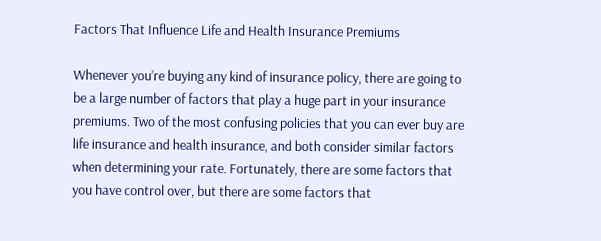Factors That Influence Life and Health Insurance Premiums

Whenever you’re buying any kind of insurance policy, there are going to be a large number of factors that play a huge part in your insurance premiums. Two of the most confusing policies that you can ever buy are life insurance and health insurance, and both consider similar factors when determining your rate. Fortunately, there are some factors that you have control over, but there are some factors that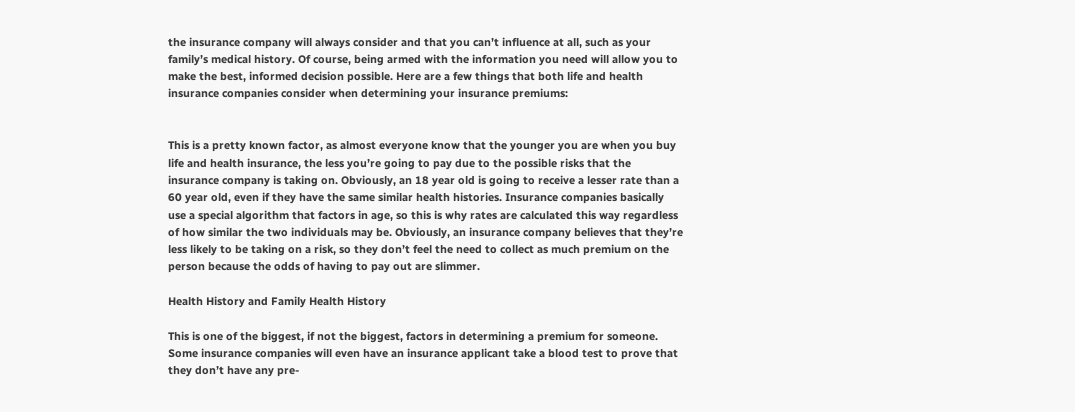the insurance company will always consider and that you can’t influence at all, such as your family’s medical history. Of course, being armed with the information you need will allow you to make the best, informed decision possible. Here are a few things that both life and health insurance companies consider when determining your insurance premiums:


This is a pretty known factor, as almost everyone know that the younger you are when you buy life and health insurance, the less you’re going to pay due to the possible risks that the insurance company is taking on. Obviously, an 18 year old is going to receive a lesser rate than a 60 year old, even if they have the same similar health histories. Insurance companies basically use a special algorithm that factors in age, so this is why rates are calculated this way regardless of how similar the two individuals may be. Obviously, an insurance company believes that they’re less likely to be taking on a risk, so they don’t feel the need to collect as much premium on the person because the odds of having to pay out are slimmer.

Health History and Family Health History

This is one of the biggest, if not the biggest, factors in determining a premium for someone. Some insurance companies will even have an insurance applicant take a blood test to prove that they don’t have any pre-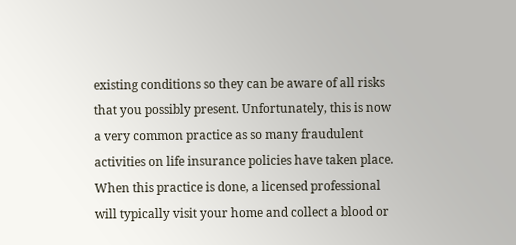existing conditions so they can be aware of all risks that you possibly present. Unfortunately, this is now a very common practice as so many fraudulent activities on life insurance policies have taken place. When this practice is done, a licensed professional will typically visit your home and collect a blood or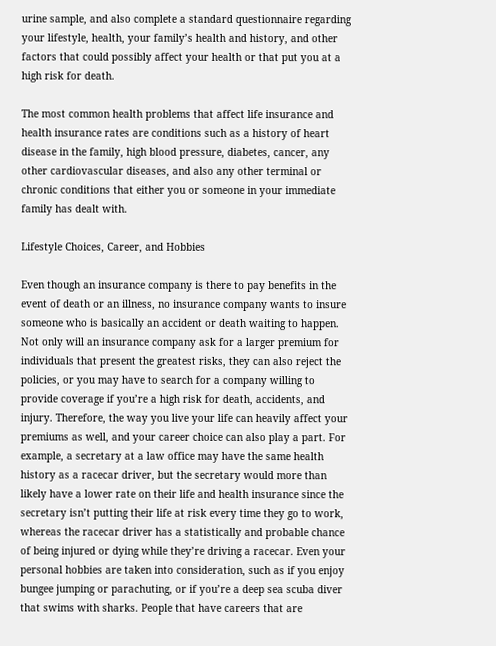urine sample, and also complete a standard questionnaire regarding your lifestyle, health, your family’s health and history, and other factors that could possibly affect your health or that put you at a high risk for death.

The most common health problems that affect life insurance and health insurance rates are conditions such as a history of heart disease in the family, high blood pressure, diabetes, cancer, any other cardiovascular diseases, and also any other terminal or chronic conditions that either you or someone in your immediate family has dealt with.

Lifestyle Choices, Career, and Hobbies

Even though an insurance company is there to pay benefits in the event of death or an illness, no insurance company wants to insure someone who is basically an accident or death waiting to happen. Not only will an insurance company ask for a larger premium for individuals that present the greatest risks, they can also reject the policies, or you may have to search for a company willing to provide coverage if you’re a high risk for death, accidents, and injury. Therefore, the way you live your life can heavily affect your premiums as well, and your career choice can also play a part. For example, a secretary at a law office may have the same health history as a racecar driver, but the secretary would more than likely have a lower rate on their life and health insurance since the secretary isn’t putting their life at risk every time they go to work, whereas the racecar driver has a statistically and probable chance of being injured or dying while they’re driving a racecar. Even your personal hobbies are taken into consideration, such as if you enjoy bungee jumping or parachuting, or if you’re a deep sea scuba diver that swims with sharks. People that have careers that are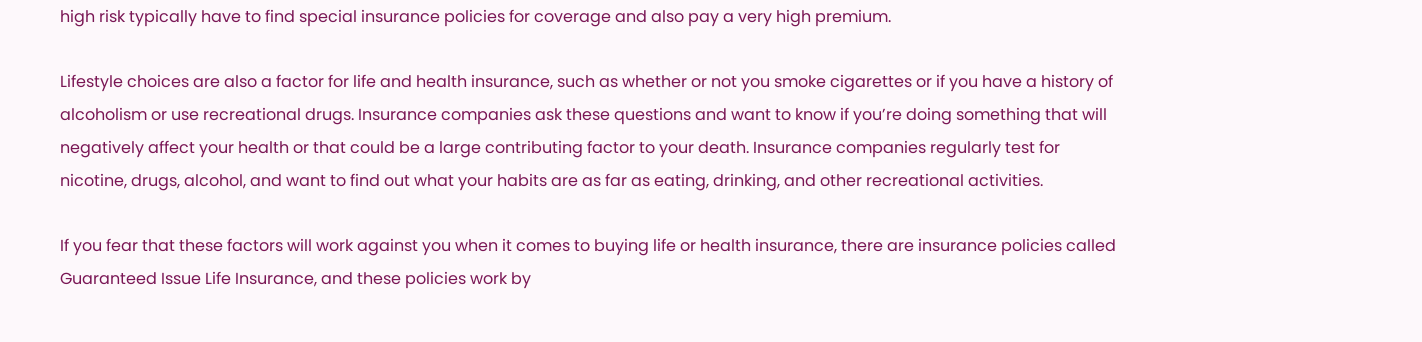high risk typically have to find special insurance policies for coverage and also pay a very high premium.

Lifestyle choices are also a factor for life and health insurance, such as whether or not you smoke cigarettes or if you have a history of alcoholism or use recreational drugs. Insurance companies ask these questions and want to know if you’re doing something that will negatively affect your health or that could be a large contributing factor to your death. Insurance companies regularly test for nicotine, drugs, alcohol, and want to find out what your habits are as far as eating, drinking, and other recreational activities.

If you fear that these factors will work against you when it comes to buying life or health insurance, there are insurance policies called Guaranteed Issue Life Insurance, and these policies work by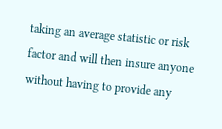taking an average statistic or risk factor and will then insure anyone without having to provide any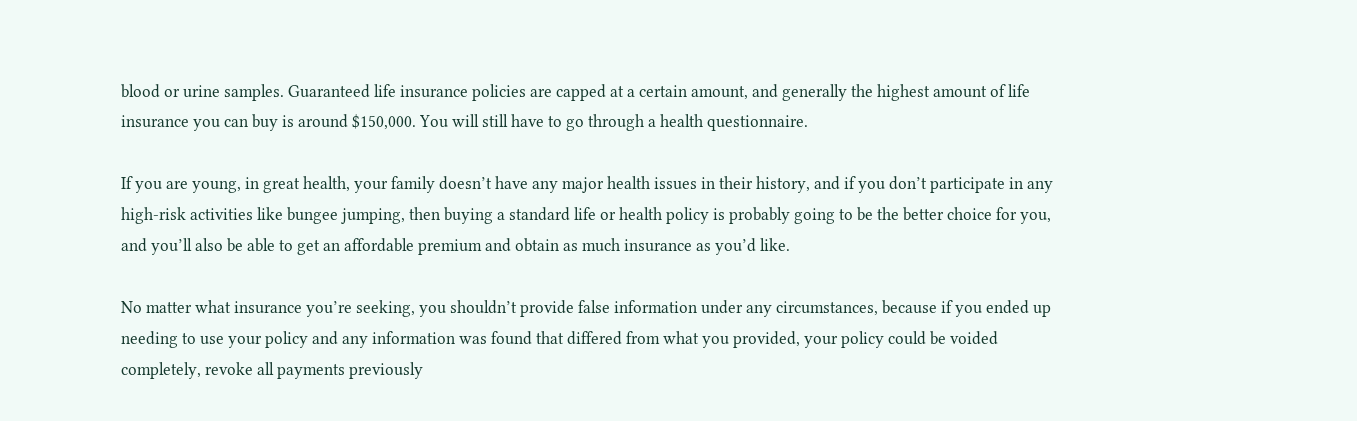blood or urine samples. Guaranteed life insurance policies are capped at a certain amount, and generally the highest amount of life insurance you can buy is around $150,000. You will still have to go through a health questionnaire.

If you are young, in great health, your family doesn’t have any major health issues in their history, and if you don’t participate in any high-risk activities like bungee jumping, then buying a standard life or health policy is probably going to be the better choice for you, and you’ll also be able to get an affordable premium and obtain as much insurance as you’d like.

No matter what insurance you’re seeking, you shouldn’t provide false information under any circumstances, because if you ended up needing to use your policy and any information was found that differed from what you provided, your policy could be voided completely, revoke all payments previously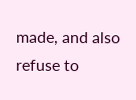made, and also refuse to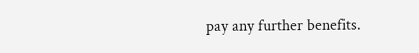pay any further benefits.